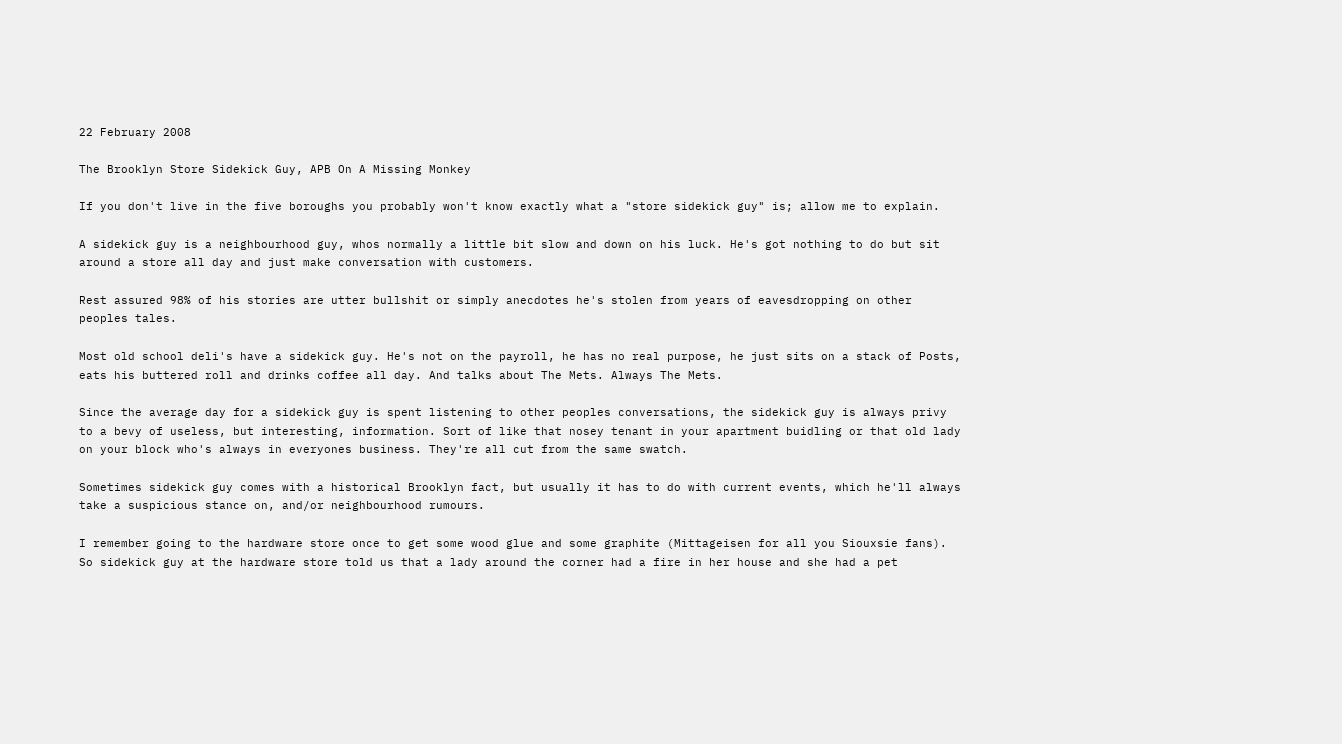22 February 2008

The Brooklyn Store Sidekick Guy, APB On A Missing Monkey

If you don't live in the five boroughs you probably won't know exactly what a "store sidekick guy" is; allow me to explain.

A sidekick guy is a neighbourhood guy, whos normally a little bit slow and down on his luck. He's got nothing to do but sit around a store all day and just make conversation with customers.

Rest assured 98% of his stories are utter bullshit or simply anecdotes he's stolen from years of eavesdropping on other peoples tales.

Most old school deli's have a sidekick guy. He's not on the payroll, he has no real purpose, he just sits on a stack of Posts, eats his buttered roll and drinks coffee all day. And talks about The Mets. Always The Mets.

Since the average day for a sidekick guy is spent listening to other peoples conversations, the sidekick guy is always privy to a bevy of useless, but interesting, information. Sort of like that nosey tenant in your apartment buidling or that old lady on your block who's always in everyones business. They're all cut from the same swatch.

Sometimes sidekick guy comes with a historical Brooklyn fact, but usually it has to do with current events, which he'll always take a suspicious stance on, and/or neighbourhood rumours.

I remember going to the hardware store once to get some wood glue and some graphite (Mittageisen for all you Siouxsie fans). So sidekick guy at the hardware store told us that a lady around the corner had a fire in her house and she had a pet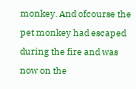monkey. And ofcourse the pet monkey had escaped during the fire and was now on the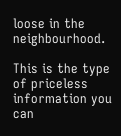loose in the neighbourhood.

This is the type of priceless information you can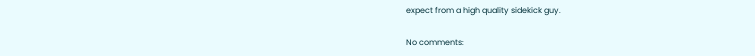expect from a high quality sidekick guy.

No comments: